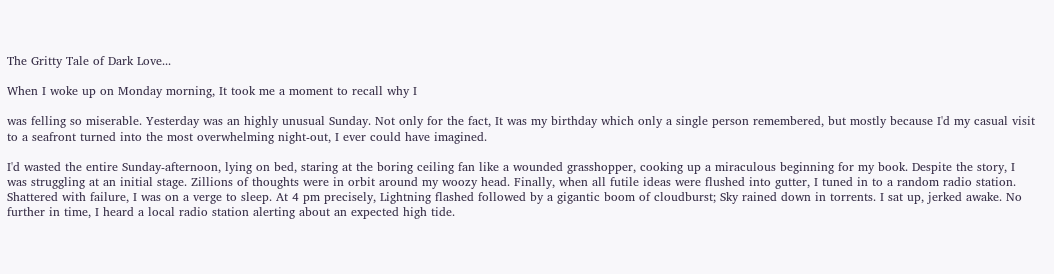The Gritty Tale of Dark Love...

When I woke up on Monday morning, It took me a moment to recall why I

was felling so miserable. Yesterday was an highly unusual Sunday. Not only for the fact, It was my birthday which only a single person remembered, but mostly because I'd my casual visit to a seafront turned into the most overwhelming night-out, I ever could have imagined.

I'd wasted the entire Sunday-afternoon, lying on bed, staring at the boring ceiling fan like a wounded grasshopper, cooking up a miraculous beginning for my book. Despite the story, I was struggling at an initial stage. Zillions of thoughts were in orbit around my woozy head. Finally, when all futile ideas were flushed into gutter, I tuned in to a random radio station. Shattered with failure, I was on a verge to sleep. At 4 pm precisely, Lightning flashed followed by a gigantic boom of cloudburst; Sky rained down in torrents. I sat up, jerked awake. No further in time, I heard a local radio station alerting about an expected high tide.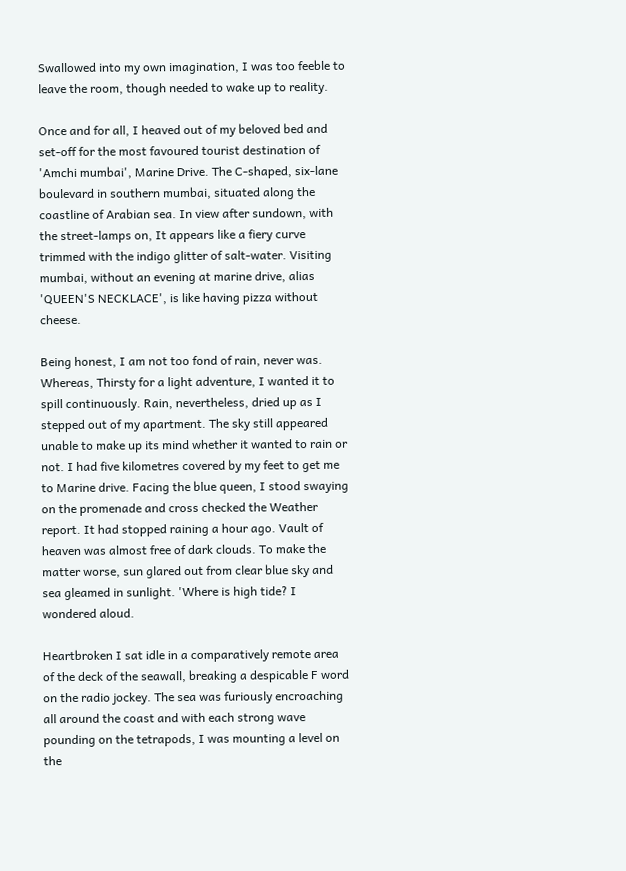Swallowed into my own imagination, I was too feeble to leave the room, though needed to wake up to reality.

Once and for all, I heaved out of my beloved bed and set-off for the most favoured tourist destination of 'Amchi mumbai', Marine Drive. The C-shaped, six-lane boulevard in southern mumbai, situated along the coastline of Arabian sea. In view after sundown, with the street-lamps on, It appears like a fiery curve trimmed with the indigo glitter of salt-water. Visiting mumbai, without an evening at marine drive, alias 'QUEEN'S NECKLACE', is like having pizza without cheese.

Being honest, I am not too fond of rain, never was. Whereas, Thirsty for a light adventure, I wanted it to spill continuously. Rain, nevertheless, dried up as I stepped out of my apartment. The sky still appeared unable to make up its mind whether it wanted to rain or not. I had five kilometres covered by my feet to get me to Marine drive. Facing the blue queen, I stood swaying on the promenade and cross checked the Weather report. It had stopped raining a hour ago. Vault of heaven was almost free of dark clouds. To make the matter worse, sun glared out from clear blue sky and sea gleamed in sunlight. 'Where is high tide? I wondered aloud.

Heartbroken I sat idle in a comparatively remote area of the deck of the seawall, breaking a despicable F word on the radio jockey. The sea was furiously encroaching all around the coast and with each strong wave pounding on the tetrapods, I was mounting a level on the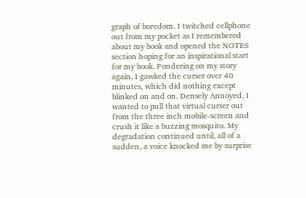graph of boredom. I twitched cellphone out from my pocket as I remembered about my book and opened the NOTES section hoping for an inspirational start for my book. Pondering on my story again, I gawked the curser over 40 minutes, which did nothing except blinked on and on. Densely Annoyed, I wanted to pull that virtual curser out from the three inch mobile-screen and crush it like a buzzing mosquito. My degradation continued until, all of a sudden, a voice knocked me by surprise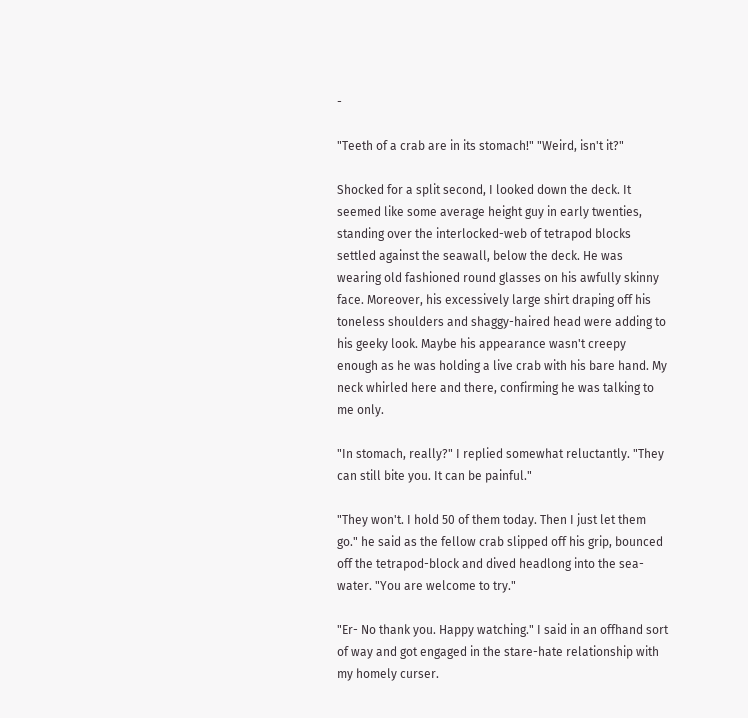-

"Teeth of a crab are in its stomach!" "Weird, isn't it?"

Shocked for a split second, I looked down the deck. It seemed like some average height guy in early twenties, standing over the interlocked-web of tetrapod blocks settled against the seawall, below the deck. He was wearing old fashioned round glasses on his awfully skinny face. Moreover, his excessively large shirt draping off his toneless shoulders and shaggy-haired head were adding to his geeky look. Maybe his appearance wasn't creepy enough as he was holding a live crab with his bare hand. My neck whirled here and there, confirming he was talking to me only.

"In stomach, really?" I replied somewhat reluctantly. "They can still bite you. It can be painful."

"They won't. I hold 50 of them today. Then I just let them go." he said as the fellow crab slipped off his grip, bounced off the tetrapod-block and dived headlong into the sea-water. "You are welcome to try."

"Er- No thank you. Happy watching." I said in an offhand sort of way and got engaged in the stare-hate relationship with my homely curser.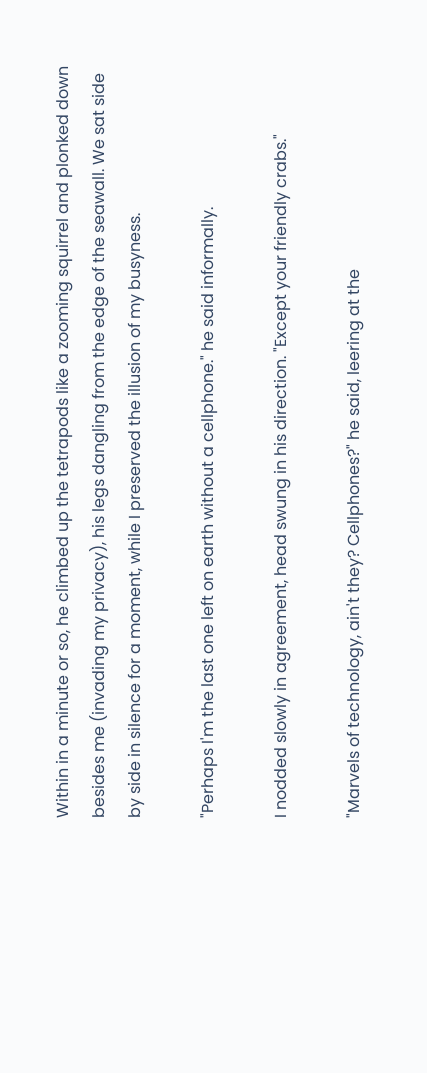Within in a minute or so, he climbed up the tetrapods like a zooming squirrel and plonked down besides me (invading my privacy), his legs dangling from the edge of the seawall. We sat side by side in silence for a moment, while I preserved the illusion of my busyness.

"Perhaps I'm the last one left on earth without a cellphone." he said informally.

I nodded slowly in agreement, head swung in his direction. "Except your friendly crabs."

"Marvels of technology, ain't they? Cellphones?" he said, leering at the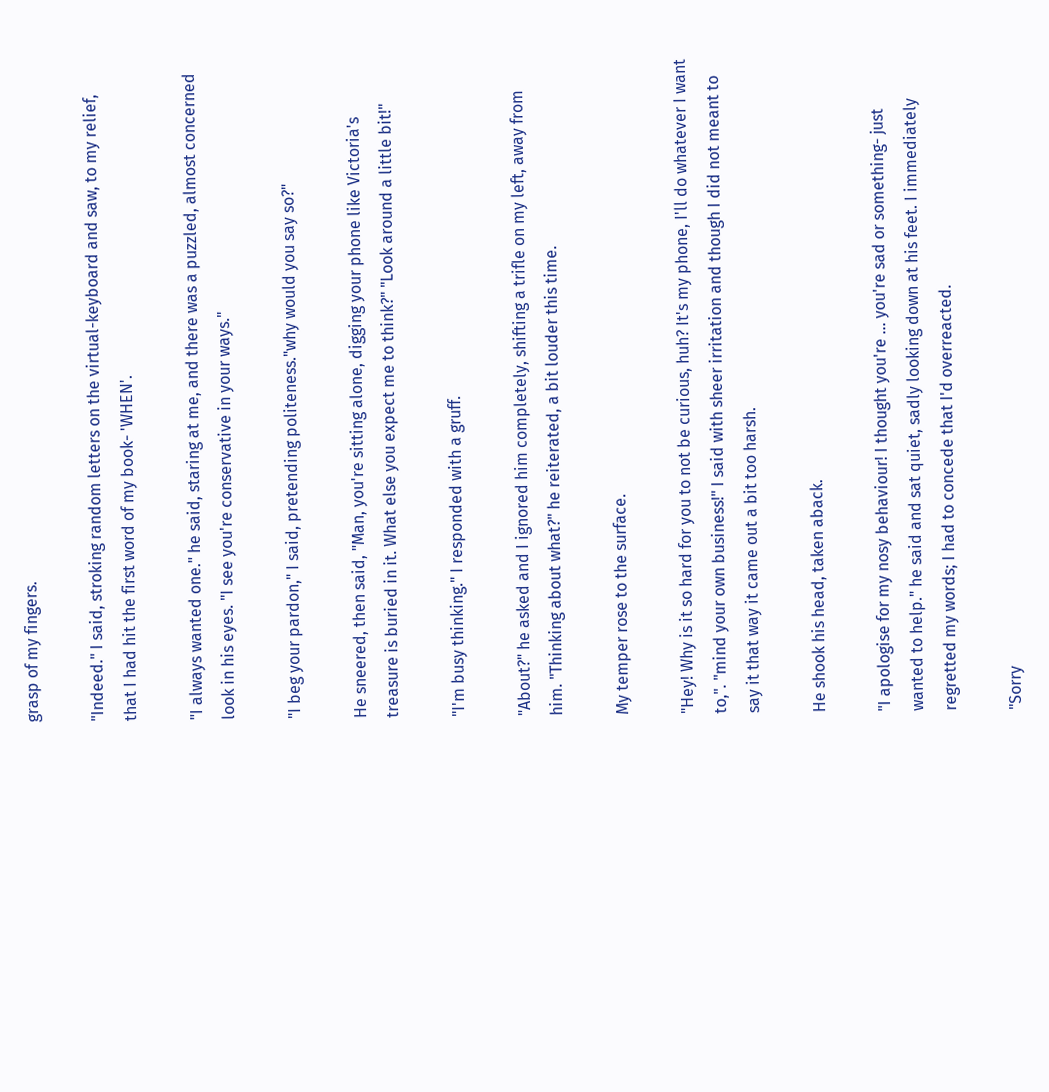grasp of my fingers.

"Indeed." I said, stroking random letters on the virtual-keyboard and saw, to my relief, that I had hit the first word of my book- 'WHEN'.

"I always wanted one." he said, staring at me, and there was a puzzled, almost concerned look in his eyes. "I see you're conservative in your ways."

"I beg your pardon," I said, pretending politeness."why would you say so?"

He sneered, then said, "Man, you're sitting alone, digging your phone like Victoria's treasure is buried in it. What else you expect me to think?" "Look around a little bit!"

"I'm busy thinking." I responded with a gruff.

"About?" he asked and I ignored him completely, shifting a trifle on my left, away from him. "Thinking about what?" he reiterated, a bit louder this time.

My temper rose to the surface.

"Hey! Why is it so hard for you to not be curious, huh? It's my phone, I'll do whatever I want to,". "mind your own business!" I said with sheer irritation and though I did not meant to say it that way it came out a bit too harsh.

He shook his head, taken aback.

"I apologise for my nosy behaviour! I thought you're ... you're sad or something- just wanted to help." he said and sat quiet, sadly looking down at his feet. I immediately regretted my words; I had to concede that I'd overreacted.

"Sorry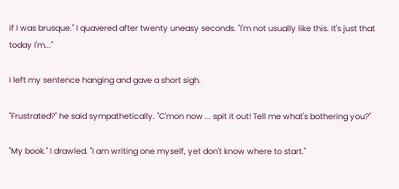if I was brusque." I quavered after twenty uneasy seconds. "I'm not usually like this. It's just that today I'm..."

I left my sentence hanging and gave a short sigh.

"Frustrated?" he said sympathetically. "C'mon now ... spit it out! Tell me what's bothering you?"

"My book." I drawled. "I am writing one myself, yet don't know where to start."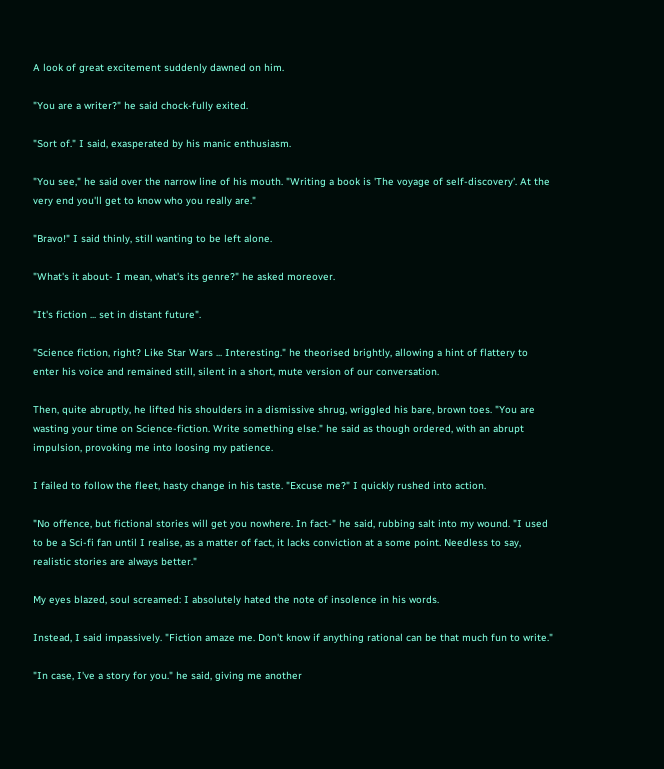A look of great excitement suddenly dawned on him.

"You are a writer?" he said chock-fully exited.

"Sort of." I said, exasperated by his manic enthusiasm.

"You see," he said over the narrow line of his mouth. "Writing a book is 'The voyage of self-discovery'. At the very end you'll get to know who you really are."

"Bravo!" I said thinly, still wanting to be left alone.

"What's it about- I mean, what's its genre?" he asked moreover.

"It's fiction ... set in distant future".

"Science fiction, right? Like Star Wars ... Interesting." he theorised brightly, allowing a hint of flattery to enter his voice and remained still, silent in a short, mute version of our conversation.

Then, quite abruptly, he lifted his shoulders in a dismissive shrug, wriggled his bare, brown toes. "You are wasting your time on Science-fiction. Write something else." he said as though ordered, with an abrupt impulsion, provoking me into loosing my patience.

I failed to follow the fleet, hasty change in his taste. "Excuse me?" I quickly rushed into action.

"No offence, but fictional stories will get you nowhere. In fact-" he said, rubbing salt into my wound. "I used to be a Sci-fi fan until I realise, as a matter of fact, it lacks conviction at a some point. Needless to say, realistic stories are always better."

My eyes blazed, soul screamed: I absolutely hated the note of insolence in his words.

Instead, I said impassively. "Fiction amaze me. Don't know if anything rational can be that much fun to write."

"In case, I've a story for you." he said, giving me another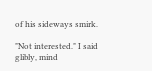of his sideways smirk.

"Not interested." I said glibly, mind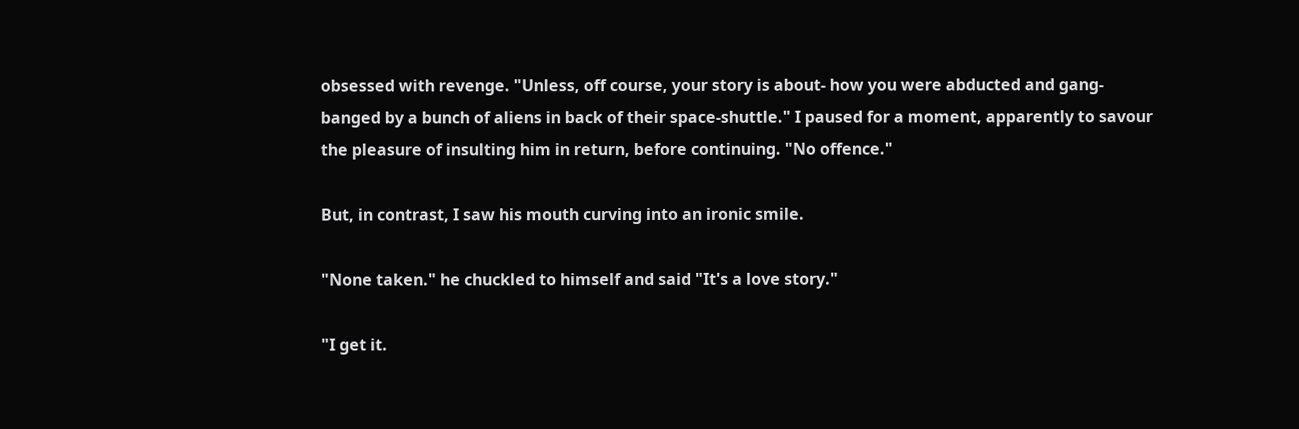obsessed with revenge. "Unless, off course, your story is about- how you were abducted and gang-banged by a bunch of aliens in back of their space-shuttle." I paused for a moment, apparently to savour the pleasure of insulting him in return, before continuing. "No offence."

But, in contrast, I saw his mouth curving into an ironic smile.

"None taken." he chuckled to himself and said "It's a love story."

"I get it.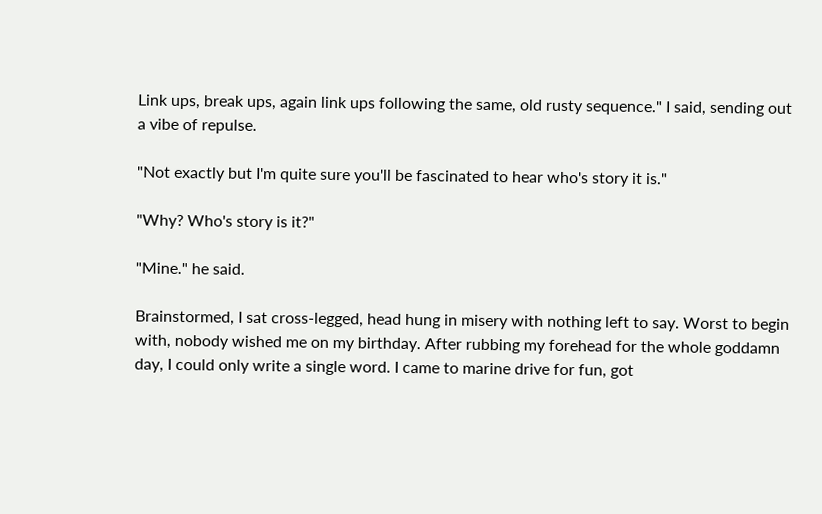Link ups, break ups, again link ups following the same, old rusty sequence." I said, sending out a vibe of repulse.

"Not exactly but I'm quite sure you'll be fascinated to hear who's story it is."

"Why? Who's story is it?"

"Mine." he said.

Brainstormed, I sat cross-legged, head hung in misery with nothing left to say. Worst to begin with, nobody wished me on my birthday. After rubbing my forehead for the whole goddamn day, I could only write a single word. I came to marine drive for fun, got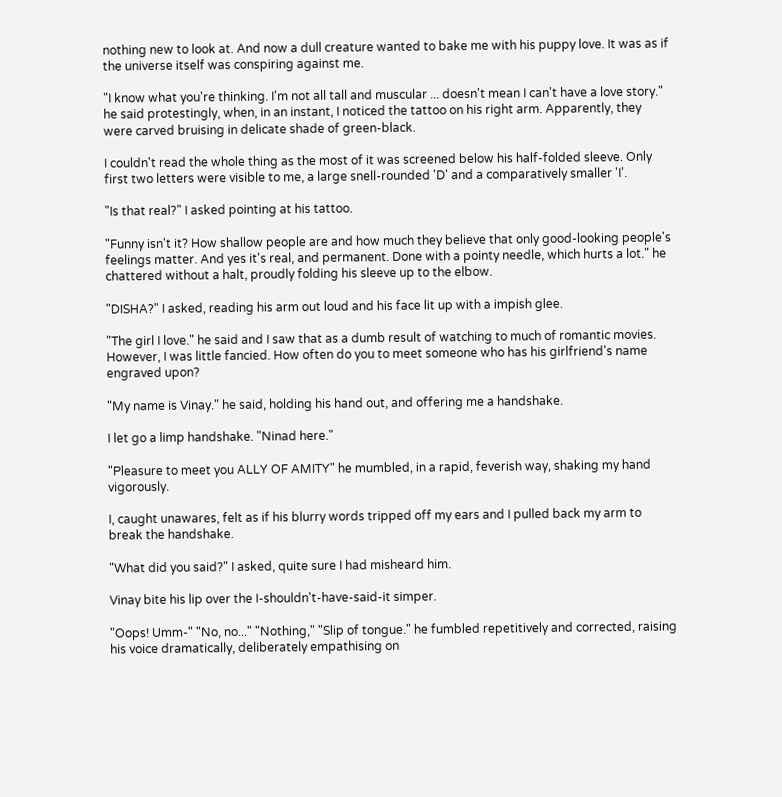nothing new to look at. And now a dull creature wanted to bake me with his puppy love. It was as if the universe itself was conspiring against me.

"I know what you're thinking. I'm not all tall and muscular ... doesn't mean I can't have a love story." he said protestingly, when, in an instant, I noticed the tattoo on his right arm. Apparently, they were carved bruising in delicate shade of green-black.

I couldn't read the whole thing as the most of it was screened below his half-folded sleeve. Only first two letters were visible to me, a large snell-rounded 'D' and a comparatively smaller 'I'.

"Is that real?" I asked pointing at his tattoo.

"Funny isn't it? How shallow people are and how much they believe that only good-looking people's feelings matter. And yes it's real, and permanent. Done with a pointy needle, which hurts a lot." he chattered without a halt, proudly folding his sleeve up to the elbow.

"DISHA?" I asked, reading his arm out loud and his face lit up with a impish glee.

"The girl I love." he said and I saw that as a dumb result of watching to much of romantic movies. However, I was little fancied. How often do you to meet someone who has his girlfriend's name engraved upon?

"My name is Vinay." he said, holding his hand out, and offering me a handshake.

I let go a limp handshake. "Ninad here."

"Pleasure to meet you ALLY OF AMITY" he mumbled, in a rapid, feverish way, shaking my hand vigorously.

I, caught unawares, felt as if his blurry words tripped off my ears and I pulled back my arm to break the handshake.

"What did you said?" I asked, quite sure I had misheard him.

Vinay bite his lip over the I-shouldn't-have-said-it simper.

"Oops! Umm-" "No, no..." "Nothing," "Slip of tongue." he fumbled repetitively and corrected, raising his voice dramatically, deliberately empathising on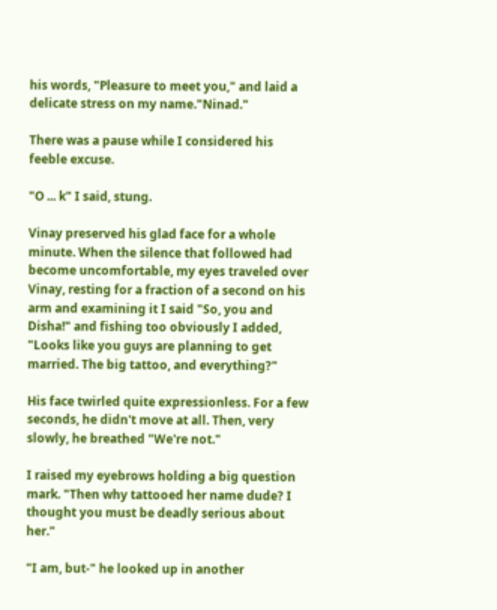his words, "Pleasure to meet you," and laid a delicate stress on my name."Ninad."

There was a pause while I considered his feeble excuse.

"O ... k" I said, stung.

Vinay preserved his glad face for a whole minute. When the silence that followed had become uncomfortable, my eyes traveled over Vinay, resting for a fraction of a second on his arm and examining it I said "So, you and Disha!" and fishing too obviously I added, "Looks like you guys are planning to get married. The big tattoo, and everything?"

His face twirled quite expressionless. For a few seconds, he didn't move at all. Then, very slowly, he breathed "We're not."

I raised my eyebrows holding a big question mark. "Then why tattooed her name dude? I thought you must be deadly serious about her."

"I am, but-" he looked up in another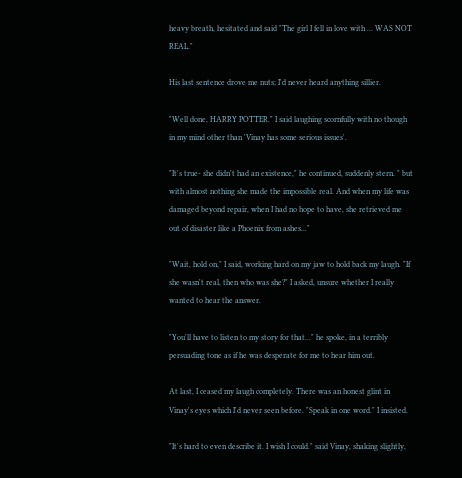heavy breath, hesitated and said "The girl I fell in love with ... WAS NOT REAL."

His last sentence drove me nuts; I'd never heard anything sillier.

"Well done, HARRY POTTER." I said laughing scornfully with no though in my mind other than 'Vinay has some serious issues'.

"It's true- she didn't had an existence," he continued, suddenly stern. " but with almost nothing she made the impossible real. And when my life was damaged beyond repair, when I had no hope to have, she retrieved me out of disaster like a Phoenix from ashes..."

"Wait, hold on," I said, working hard on my jaw to hold back my laugh. "If she wasn't real, then who was she?" I asked, unsure whether I really wanted to hear the answer.

"You'll have to listen to my story for that..." he spoke, in a terribly persuading tone as if he was desperate for me to hear him out.

At last, I ceased my laugh completely. There was an honest glint in Vinay's eyes which I'd never seen before. "Speak in one word." I insisted.

"It's hard to even describe it. I wish I could." said Vinay, shaking slightly,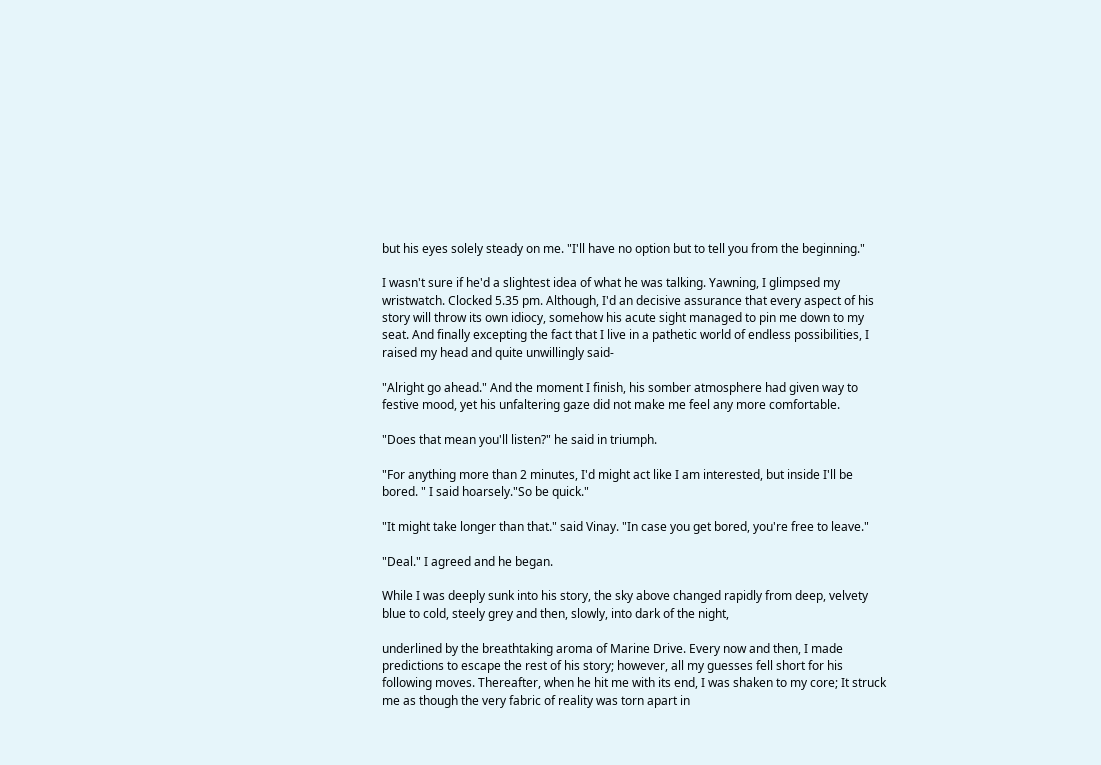but his eyes solely steady on me. "I'll have no option but to tell you from the beginning."

I wasn't sure if he'd a slightest idea of what he was talking. Yawning, I glimpsed my wristwatch. Clocked 5.35 pm. Although, I'd an decisive assurance that every aspect of his story will throw its own idiocy, somehow his acute sight managed to pin me down to my seat. And finally excepting the fact that I live in a pathetic world of endless possibilities, I raised my head and quite unwillingly said-

"Alright go ahead." And the moment I finish, his somber atmosphere had given way to festive mood, yet his unfaltering gaze did not make me feel any more comfortable.

"Does that mean you'll listen?" he said in triumph.

"For anything more than 2 minutes, I'd might act like I am interested, but inside I'll be bored. " I said hoarsely."So be quick."

"It might take longer than that." said Vinay. "In case you get bored, you're free to leave."

"Deal." I agreed and he began.

While I was deeply sunk into his story, the sky above changed rapidly from deep, velvety blue to cold, steely grey and then, slowly, into dark of the night,

underlined by the breathtaking aroma of Marine Drive. Every now and then, I made predictions to escape the rest of his story; however, all my guesses fell short for his following moves. Thereafter, when he hit me with its end, I was shaken to my core; It struck me as though the very fabric of reality was torn apart in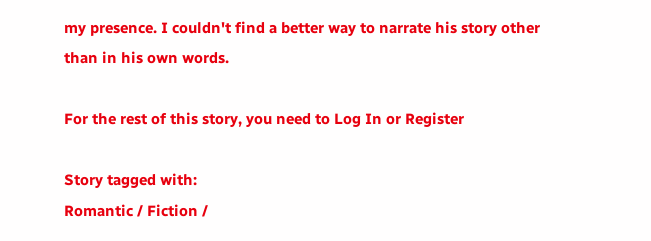my presence. I couldn't find a better way to narrate his story other than in his own words.

For the rest of this story, you need to Log In or Register

Story tagged with:
Romantic / Fiction /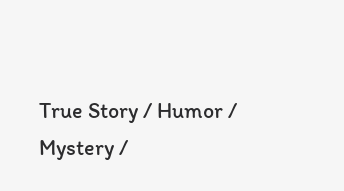True Story / Humor / Mystery /